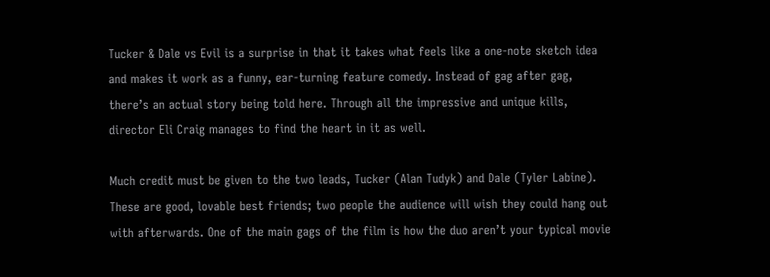Tucker & Dale vs Evil is a surprise in that it takes what feels like a one-note sketch idea and makes it work as a funny, ear-turning feature comedy. Instead of gag after gag, there’s an actual story being told here. Through all the impressive and unique kills, director Eli Craig manages to find the heart in it as well.

Much credit must be given to the two leads, Tucker (Alan Tudyk) and Dale (Tyler Labine). These are good, lovable best friends; two people the audience will wish they could hang out with afterwards. One of the main gags of the film is how the duo aren’t your typical movie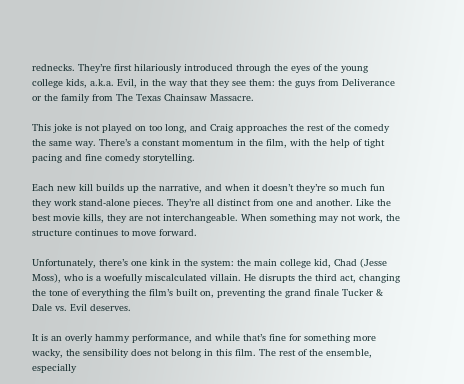rednecks. They’re first hilariously introduced through the eyes of the young college kids, a.k.a. Evil, in the way that they see them: the guys from Deliverance or the family from The Texas Chainsaw Massacre.

This joke is not played on too long, and Craig approaches the rest of the comedy the same way. There’s a constant momentum in the film, with the help of tight pacing and fine comedy storytelling.

Each new kill builds up the narrative, and when it doesn’t they’re so much fun they work stand-alone pieces. They’re all distinct from one and another. Like the best movie kills, they are not interchangeable. When something may not work, the structure continues to move forward.

Unfortunately, there’s one kink in the system: the main college kid, Chad (Jesse Moss), who is a woefully miscalculated villain. He disrupts the third act, changing the tone of everything the film’s built on, preventing the grand finale Tucker & Dale vs. Evil deserves.

It is an overly hammy performance, and while that’s fine for something more wacky, the sensibility does not belong in this film. The rest of the ensemble, especially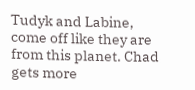Tudyk and Labine, come off like they are from this planet. Chad gets more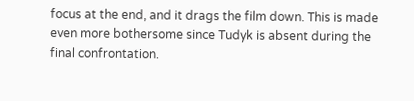focus at the end, and it drags the film down. This is made even more bothersome since Tudyk is absent during the final confrontation.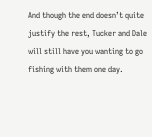And though the end doesn’t quite justify the rest, Tucker and Dale will still have you wanting to go fishing with them one day.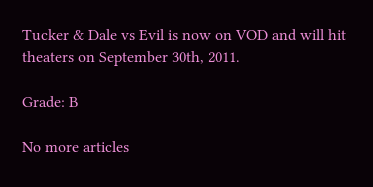Tucker & Dale vs Evil is now on VOD and will hit theaters on September 30th, 2011.

Grade: B

No more articles